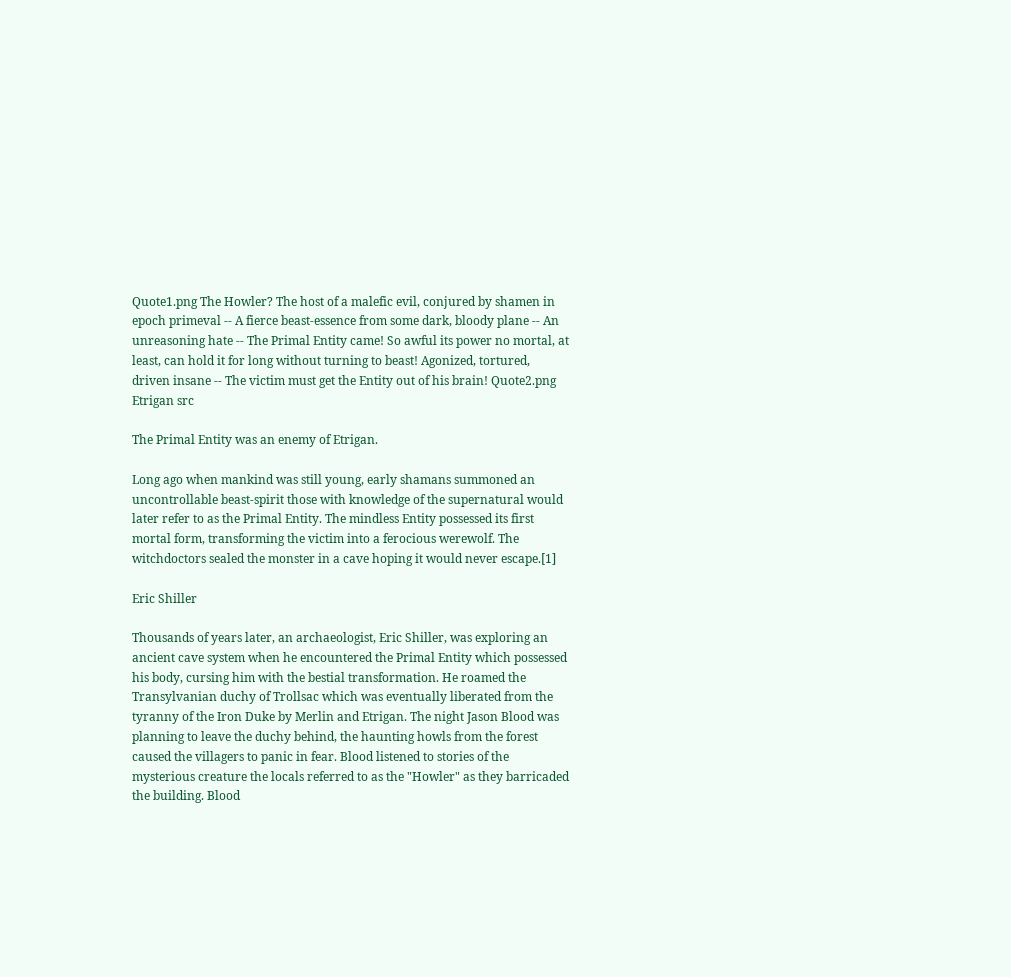Quote1.png The Howler? The host of a malefic evil, conjured by shamen in epoch primeval -- A fierce beast-essence from some dark, bloody plane -- An unreasoning hate -- The Primal Entity came! So awful its power no mortal, at least, can hold it for long without turning to beast! Agonized, tortured, driven insane -- The victim must get the Entity out of his brain! Quote2.png
Etrigan src

The Primal Entity was an enemy of Etrigan.

Long ago when mankind was still young, early shamans summoned an uncontrollable beast-spirit those with knowledge of the supernatural would later refer to as the Primal Entity. The mindless Entity possessed its first mortal form, transforming the victim into a ferocious werewolf. The witchdoctors sealed the monster in a cave hoping it would never escape.[1]

Eric Shiller

Thousands of years later, an archaeologist, Eric Shiller, was exploring an ancient cave system when he encountered the Primal Entity which possessed his body, cursing him with the bestial transformation. He roamed the Transylvanian duchy of Trollsac which was eventually liberated from the tyranny of the Iron Duke by Merlin and Etrigan. The night Jason Blood was planning to leave the duchy behind, the haunting howls from the forest caused the villagers to panic in fear. Blood listened to stories of the mysterious creature the locals referred to as the "Howler" as they barricaded the building. Blood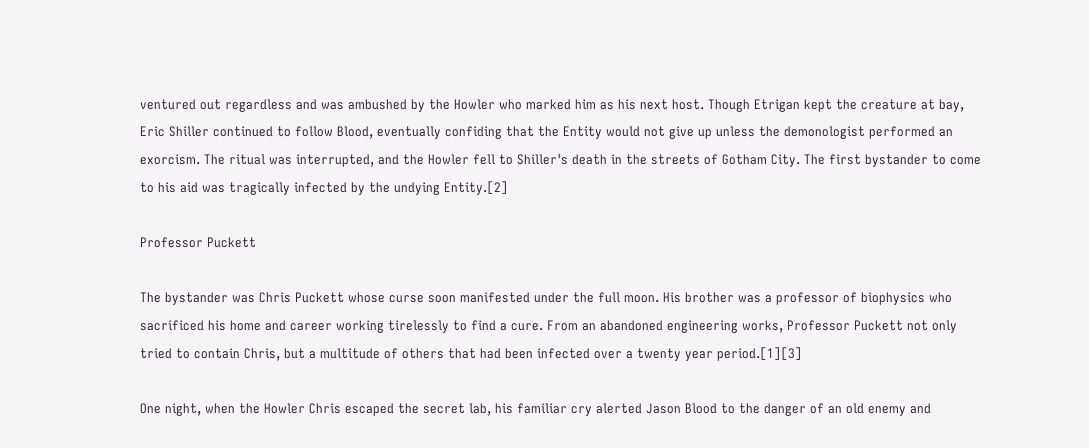ventured out regardless and was ambushed by the Howler who marked him as his next host. Though Etrigan kept the creature at bay, Eric Shiller continued to follow Blood, eventually confiding that the Entity would not give up unless the demonologist performed an exorcism. The ritual was interrupted, and the Howler fell to Shiller's death in the streets of Gotham City. The first bystander to come to his aid was tragically infected by the undying Entity.[2]

Professor Puckett

The bystander was Chris Puckett whose curse soon manifested under the full moon. His brother was a professor of biophysics who sacrificed his home and career working tirelessly to find a cure. From an abandoned engineering works, Professor Puckett not only tried to contain Chris, but a multitude of others that had been infected over a twenty year period.[1][3]

One night, when the Howler Chris escaped the secret lab, his familiar cry alerted Jason Blood to the danger of an old enemy and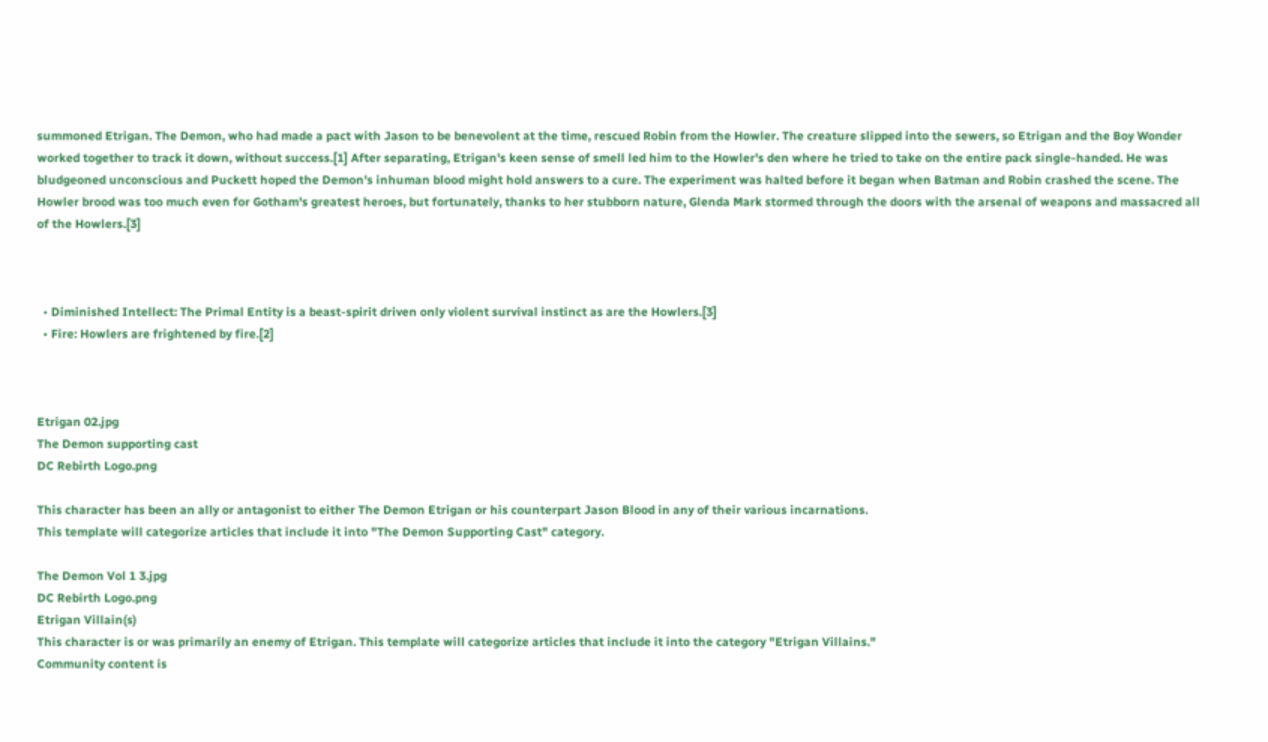summoned Etrigan. The Demon, who had made a pact with Jason to be benevolent at the time, rescued Robin from the Howler. The creature slipped into the sewers, so Etrigan and the Boy Wonder worked together to track it down, without success.[1] After separating, Etrigan's keen sense of smell led him to the Howler's den where he tried to take on the entire pack single-handed. He was bludgeoned unconscious and Puckett hoped the Demon's inhuman blood might hold answers to a cure. The experiment was halted before it began when Batman and Robin crashed the scene. The Howler brood was too much even for Gotham's greatest heroes, but fortunately, thanks to her stubborn nature, Glenda Mark stormed through the doors with the arsenal of weapons and massacred all of the Howlers.[3]



  • Diminished Intellect: The Primal Entity is a beast-spirit driven only violent survival instinct as are the Howlers.[3]
  • Fire: Howlers are frightened by fire.[2]



Etrigan 02.jpg
The Demon supporting cast
DC Rebirth Logo.png

This character has been an ally or antagonist to either The Demon Etrigan or his counterpart Jason Blood in any of their various incarnations.
This template will categorize articles that include it into "The Demon Supporting Cast" category.

The Demon Vol 1 3.jpg
DC Rebirth Logo.png
Etrigan Villain(s)
This character is or was primarily an enemy of Etrigan. This template will categorize articles that include it into the category "Etrigan Villains."
Community content is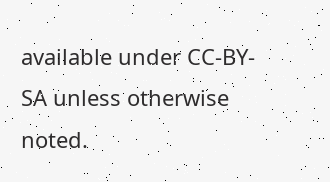available under CC-BY-SA unless otherwise noted.